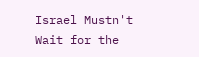Israel Mustn't Wait for the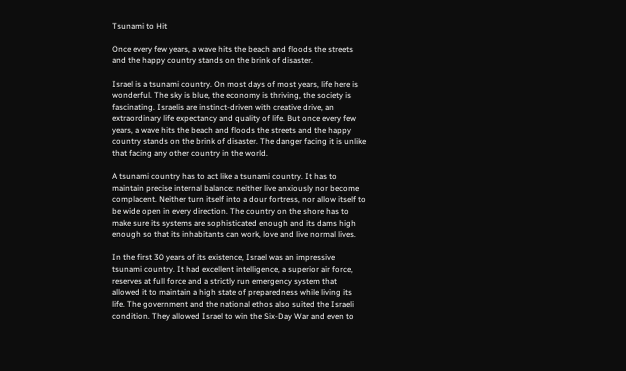Tsunami to Hit

Once every few years, a wave hits the beach and floods the streets and the happy country stands on the brink of disaster.

Israel is a tsunami country. On most days of most years, life here is wonderful. The sky is blue, the economy is thriving, the society is fascinating. Israelis are instinct-driven with creative drive, an extraordinary life expectancy and quality of life. But once every few years, a wave hits the beach and floods the streets and the happy country stands on the brink of disaster. The danger facing it is unlike that facing any other country in the world.

A tsunami country has to act like a tsunami country. It has to maintain precise internal balance: neither live anxiously nor become complacent. Neither turn itself into a dour fortress, nor allow itself to be wide open in every direction. The country on the shore has to make sure its systems are sophisticated enough and its dams high enough so that its inhabitants can work, love and live normal lives.

In the first 30 years of its existence, Israel was an impressive tsunami country. It had excellent intelligence, a superior air force, reserves at full force and a strictly run emergency system that allowed it to maintain a high state of preparedness while living its life. The government and the national ethos also suited the Israeli condition. They allowed Israel to win the Six-Day War and even to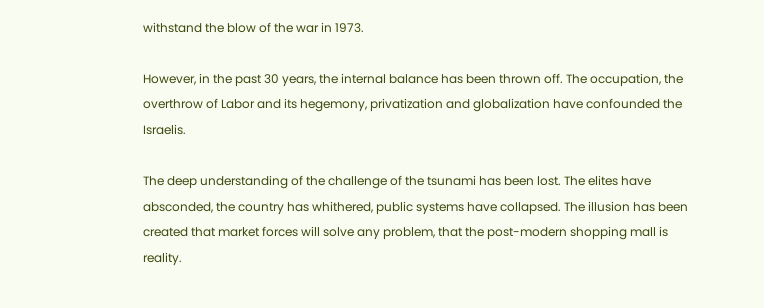withstand the blow of the war in 1973.

However, in the past 30 years, the internal balance has been thrown off. The occupation, the overthrow of Labor and its hegemony, privatization and globalization have confounded the Israelis.

The deep understanding of the challenge of the tsunami has been lost. The elites have absconded, the country has whithered, public systems have collapsed. The illusion has been created that market forces will solve any problem, that the post-modern shopping mall is reality.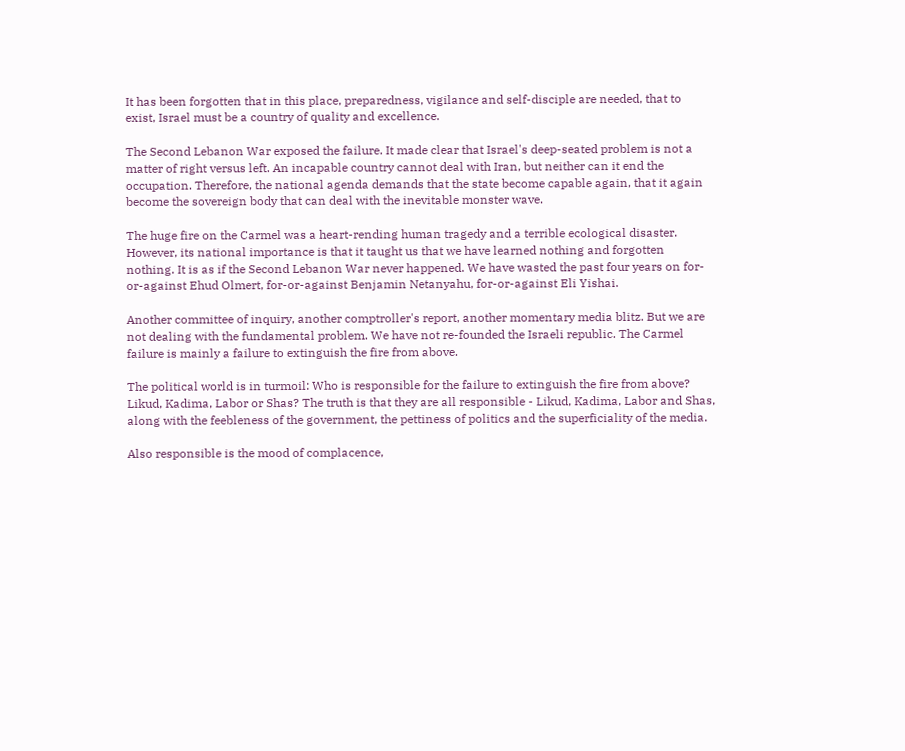It has been forgotten that in this place, preparedness, vigilance and self-disciple are needed, that to exist, Israel must be a country of quality and excellence.

The Second Lebanon War exposed the failure. It made clear that Israel's deep-seated problem is not a matter of right versus left. An incapable country cannot deal with Iran, but neither can it end the occupation. Therefore, the national agenda demands that the state become capable again, that it again become the sovereign body that can deal with the inevitable monster wave.

The huge fire on the Carmel was a heart-rending human tragedy and a terrible ecological disaster. However, its national importance is that it taught us that we have learned nothing and forgotten nothing. It is as if the Second Lebanon War never happened. We have wasted the past four years on for-or-against Ehud Olmert, for-or-against Benjamin Netanyahu, for-or-against Eli Yishai.

Another committee of inquiry, another comptroller's report, another momentary media blitz. But we are not dealing with the fundamental problem. We have not re-founded the Israeli republic. The Carmel failure is mainly a failure to extinguish the fire from above.

The political world is in turmoil: Who is responsible for the failure to extinguish the fire from above? Likud, Kadima, Labor or Shas? The truth is that they are all responsible - Likud, Kadima, Labor and Shas, along with the feebleness of the government, the pettiness of politics and the superficiality of the media.

Also responsible is the mood of complacence,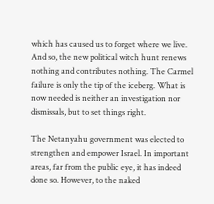which has caused us to forget where we live. And so, the new political witch hunt renews nothing and contributes nothing. The Carmel failure is only the tip of the iceberg. What is now needed is neither an investigation nor dismissals, but to set things right.

The Netanyahu government was elected to strengthen and empower Israel. In important areas, far from the public eye, it has indeed done so. However, to the naked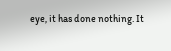eye, it has done nothing. It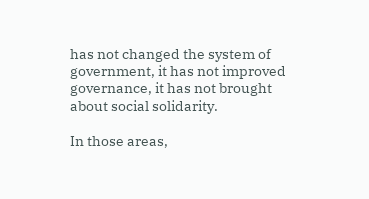has not changed the system of government, it has not improved governance, it has not brought about social solidarity.

In those areas,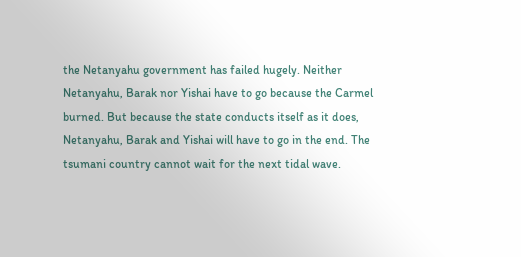the Netanyahu government has failed hugely. Neither Netanyahu, Barak nor Yishai have to go because the Carmel burned. But because the state conducts itself as it does, Netanyahu, Barak and Yishai will have to go in the end. The tsumani country cannot wait for the next tidal wave.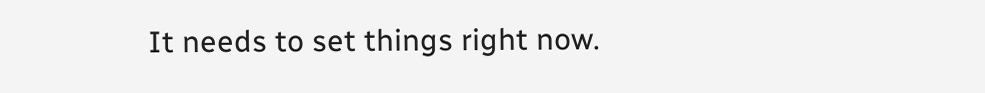It needs to set things right now.